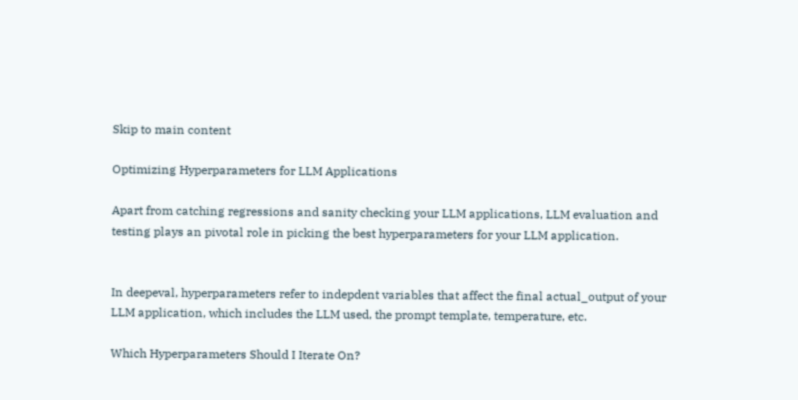Skip to main content

Optimizing Hyperparameters for LLM Applications

Apart from catching regressions and sanity checking your LLM applications, LLM evaluation and testing plays an pivotal role in picking the best hyperparameters for your LLM application.


In deepeval, hyperparameters refer to indepdent variables that affect the final actual_output of your LLM application, which includes the LLM used, the prompt template, temperature, etc.

Which Hyperparameters Should I Iterate On?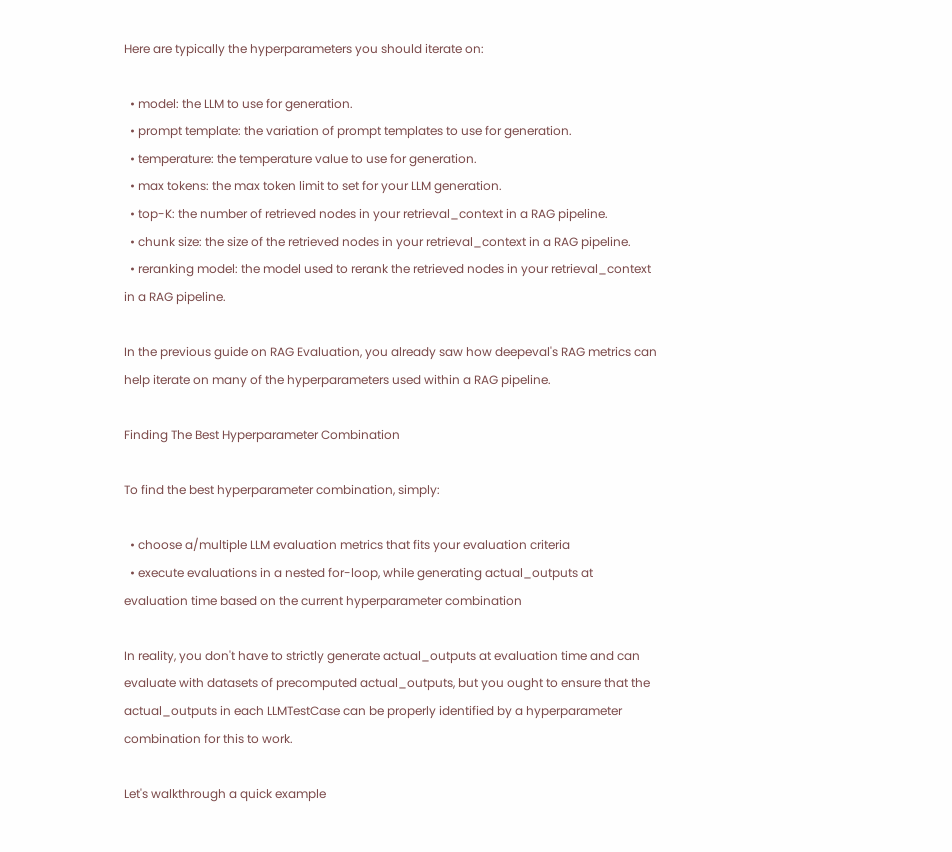Here are typically the hyperparameters you should iterate on:

  • model: the LLM to use for generation.
  • prompt template: the variation of prompt templates to use for generation.
  • temperature: the temperature value to use for generation.
  • max tokens: the max token limit to set for your LLM generation.
  • top-K: the number of retrieved nodes in your retrieval_context in a RAG pipeline.
  • chunk size: the size of the retrieved nodes in your retrieval_context in a RAG pipeline.
  • reranking model: the model used to rerank the retrieved nodes in your retrieval_context in a RAG pipeline.

In the previous guide on RAG Evaluation, you already saw how deepeval's RAG metrics can help iterate on many of the hyperparameters used within a RAG pipeline.

Finding The Best Hyperparameter Combination

To find the best hyperparameter combination, simply:

  • choose a/multiple LLM evaluation metrics that fits your evaluation criteria
  • execute evaluations in a nested for-loop, while generating actual_outputs at evaluation time based on the current hyperparameter combination

In reality, you don't have to strictly generate actual_outputs at evaluation time and can evaluate with datasets of precomputed actual_outputs, but you ought to ensure that the actual_outputs in each LLMTestCase can be properly identified by a hyperparameter combination for this to work.

Let's walkthrough a quick example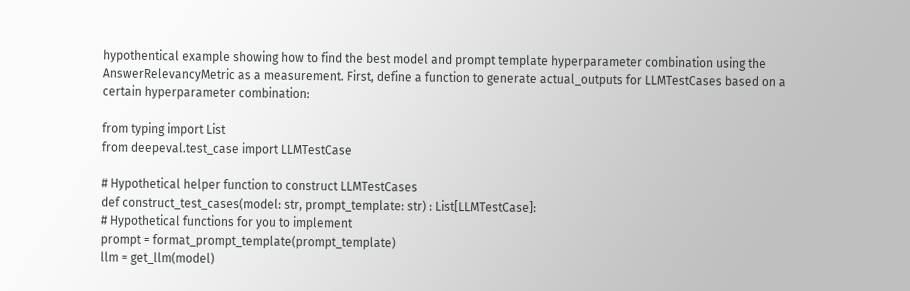hypothentical example showing how to find the best model and prompt template hyperparameter combination using the AnswerRelevancyMetric as a measurement. First, define a function to generate actual_outputs for LLMTestCases based on a certain hyperparameter combination:

from typing import List
from deepeval.test_case import LLMTestCase

# Hypothetical helper function to construct LLMTestCases
def construct_test_cases(model: str, prompt_template: str) : List[LLMTestCase]:
# Hypothetical functions for you to implement
prompt = format_prompt_template(prompt_template)
llm = get_llm(model)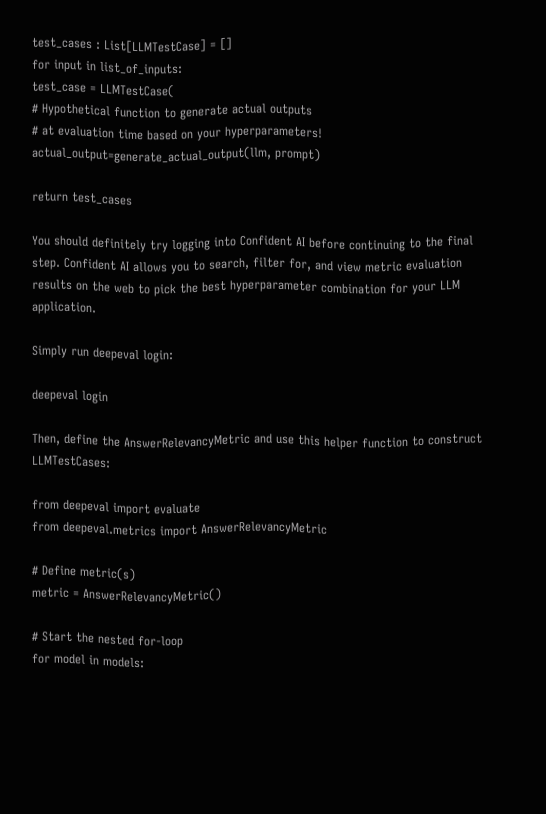test_cases : List[LLMTestCase] = []
for input in list_of_inputs:
test_case = LLMTestCase(
# Hypothetical function to generate actual outputs
# at evaluation time based on your hyperparameters!
actual_output=generate_actual_output(llm, prompt)

return test_cases

You should definitely try logging into Confident AI before continuing to the final step. Confident AI allows you to search, filter for, and view metric evaluation results on the web to pick the best hyperparameter combination for your LLM application.

Simply run deepeval login:

deepeval login

Then, define the AnswerRelevancyMetric and use this helper function to construct LLMTestCases:

from deepeval import evaluate
from deepeval.metrics import AnswerRelevancyMetric

# Define metric(s)
metric = AnswerRelevancyMetric()

# Start the nested for-loop
for model in models: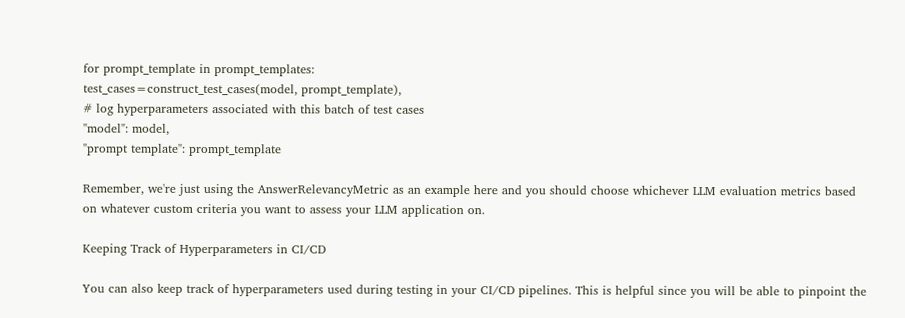for prompt_template in prompt_templates:
test_cases=construct_test_cases(model, prompt_template),
# log hyperparameters associated with this batch of test cases
"model": model,
"prompt template": prompt_template

Remember, we're just using the AnswerRelevancyMetric as an example here and you should choose whichever LLM evaluation metrics based on whatever custom criteria you want to assess your LLM application on.

Keeping Track of Hyperparameters in CI/CD

You can also keep track of hyperparameters used during testing in your CI/CD pipelines. This is helpful since you will be able to pinpoint the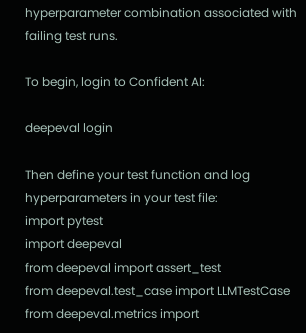hyperparameter combination associated with failing test runs.

To begin, login to Confident AI:

deepeval login

Then define your test function and log hyperparameters in your test file:
import pytest
import deepeval
from deepeval import assert_test
from deepeval.test_case import LLMTestCase
from deepeval.metrics import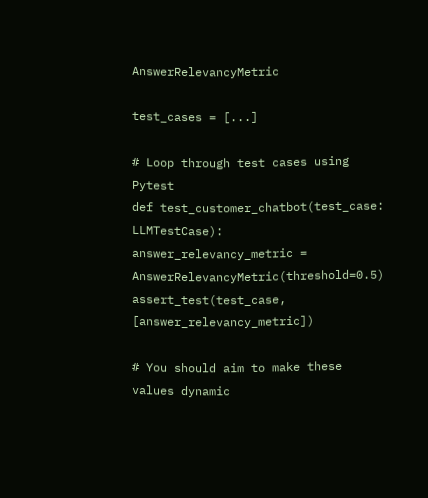AnswerRelevancyMetric

test_cases = [...]

# Loop through test cases using Pytest
def test_customer_chatbot(test_case: LLMTestCase):
answer_relevancy_metric = AnswerRelevancyMetric(threshold=0.5)
assert_test(test_case, [answer_relevancy_metric])

# You should aim to make these values dynamic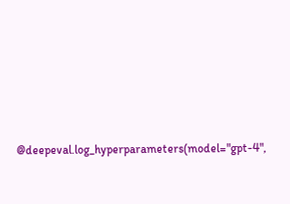@deepeval.log_hyperparameters(model="gpt-4",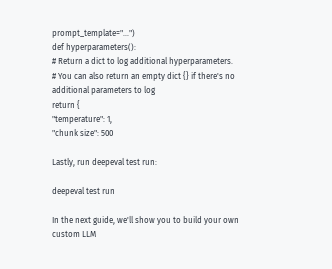prompt_template="...")
def hyperparameters():
# Return a dict to log additional hyperparameters.
# You can also return an empty dict {} if there's no additional parameters to log
return {
"temperature": 1,
"chunk size": 500

Lastly, run deepeval test run:

deepeval test run

In the next guide, we'll show you to build your own custom LLM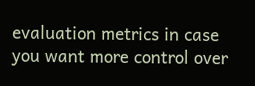evaluation metrics in case you want more control over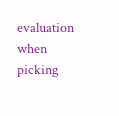evaluation when picking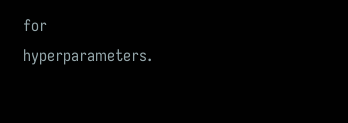for hyperparameters.